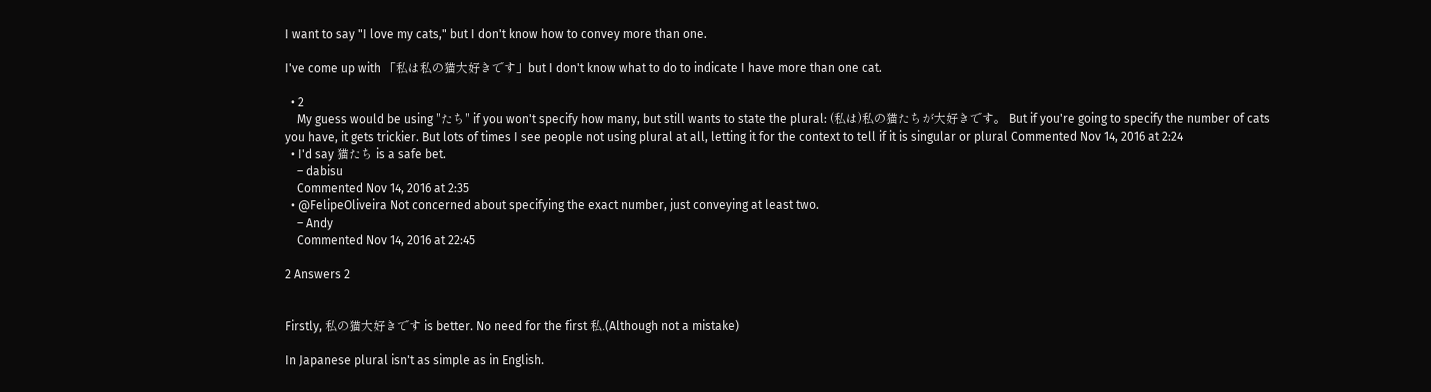I want to say "I love my cats," but I don't know how to convey more than one.

I've come up with 「私は私の猫大好きです」but I don't know what to do to indicate I have more than one cat.

  • 2
    My guess would be using "たち" if you won't specify how many, but still wants to state the plural: (私は)私の猫たちが大好きです。 But if you're going to specify the number of cats you have, it gets trickier. But lots of times I see people not using plural at all, letting it for the context to tell if it is singular or plural Commented Nov 14, 2016 at 2:24
  • I'd say 猫たち is a safe bet.
    – dabisu
    Commented Nov 14, 2016 at 2:35
  • @FelipeOliveira Not concerned about specifying the exact number, just conveying at least two.
    – Andy
    Commented Nov 14, 2016 at 22:45

2 Answers 2


Firstly, 私の猫大好きです is better. No need for the first 私.(Although not a mistake)

In Japanese plural isn't as simple as in English.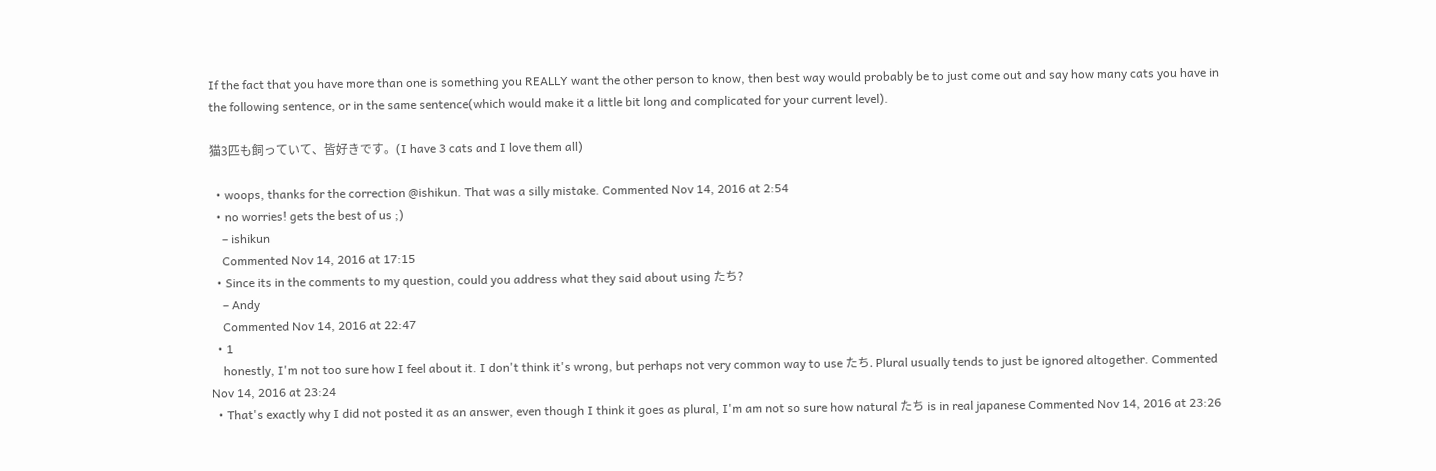If the fact that you have more than one is something you REALLY want the other person to know, then best way would probably be to just come out and say how many cats you have in the following sentence, or in the same sentence(which would make it a little bit long and complicated for your current level).

猫3匹も飼っていて、皆好きです。(I have 3 cats and I love them all)

  • woops, thanks for the correction @ishikun. That was a silly mistake. Commented Nov 14, 2016 at 2:54
  • no worries! gets the best of us ;)
    – ishikun
    Commented Nov 14, 2016 at 17:15
  • Since its in the comments to my question, could you address what they said about using たち?
    – Andy
    Commented Nov 14, 2016 at 22:47
  • 1
    honestly, I'm not too sure how I feel about it. I don't think it's wrong, but perhaps not very common way to use たち. Plural usually tends to just be ignored altogether. Commented Nov 14, 2016 at 23:24
  • That's exactly why I did not posted it as an answer, even though I think it goes as plural, I'm am not so sure how natural たち is in real japanese Commented Nov 14, 2016 at 23:26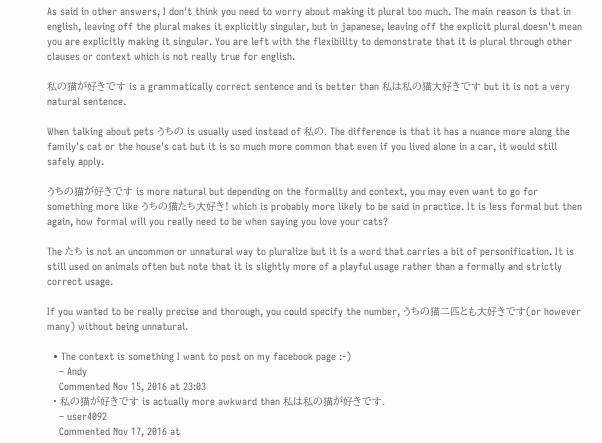As said in other answers, I don't think you need to worry about making it plural too much. The main reason is that in english, leaving off the plural makes it explicitly singular, but in japanese, leaving off the explicit plural doesn't mean you are explicitly making it singular. You are left with the flexibility to demonstrate that it is plural through other clauses or context which is not really true for english.

私の猫が好きです is a grammatically correct sentence and is better than 私は私の猫大好きです but it is not a very natural sentence.

When talking about pets うちの is usually used instead of 私の. The difference is that it has a nuance more along the family's cat or the house's cat but it is so much more common that even if you lived alone in a car, it would still safely apply.

うちの猫が好きです is more natural but depending on the formality and context, you may even want to go for something more like うちの猫たち大好き! which is probably more likely to be said in practice. It is less formal but then again, how formal will you really need to be when saying you love your cats?

The たち is not an uncommon or unnatural way to pluralize but it is a word that carries a bit of personification. It is still used on animals often but note that it is slightly more of a playful usage rather than a formally and strictly correct usage.

If you wanted to be really precise and thorough, you could specify the number, うちの猫二匹とも大好きです(or however many) without being unnatural.

  • The context is something I want to post on my facebook page :-)
    – Andy
    Commented Nov 15, 2016 at 23:03
  • 私の猫が好きです is actually more awkward than 私は私の猫が好きです.
    – user4092
    Commented Nov 17, 2016 at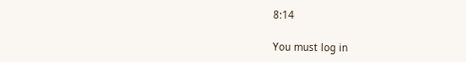8:14

You must log in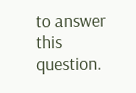to answer this question.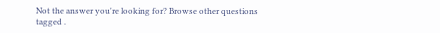Not the answer you're looking for? Browse other questions tagged .